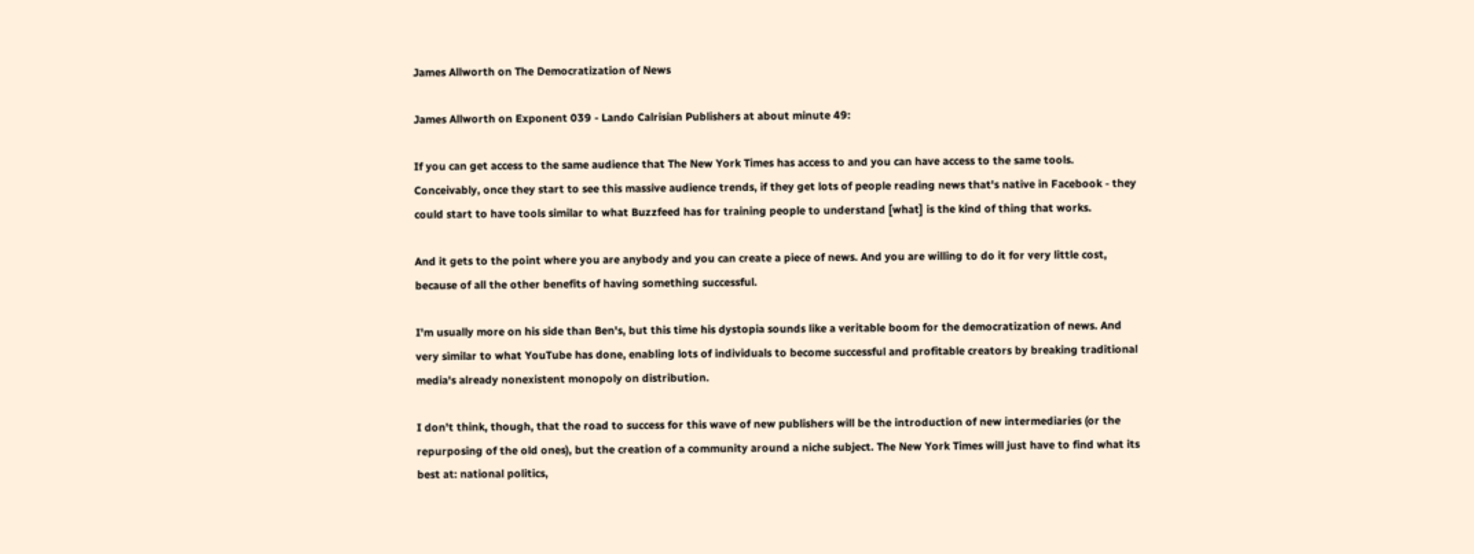James Allworth on The Democratization of News

James Allworth on Exponent 039 - Lando Calrisian Publishers at about minute 49:

If you can get access to the same audience that The New York Times has access to and you can have access to the same tools. Conceivably, once they start to see this massive audience trends, if they get lots of people reading news that's native in Facebook - they could start to have tools similar to what Buzzfeed has for training people to understand [what] is the kind of thing that works.

And it gets to the point where you are anybody and you can create a piece of news. And you are willing to do it for very little cost, because of all the other benefits of having something successful.

I'm usually more on his side than Ben's, but this time his dystopia sounds like a veritable boom for the democratization of news. And very similar to what YouTube has done, enabling lots of individuals to become successful and profitable creators by breaking traditional media's already nonexistent monopoly on distribution.

I don't think, though, that the road to success for this wave of new publishers will be the introduction of new intermediaries (or the repurposing of the old ones), but the creation of a community around a niche subject. The New York Times will just have to find what its best at: national politics,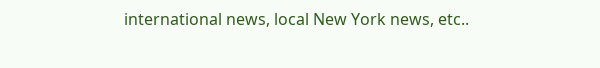international news, local New York news, etc..